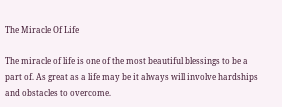The Miracle Of Life

The miracle of life is one of the most beautiful blessings to be a part of. As great as a life may be it always will involve hardships and obstacles to overcome.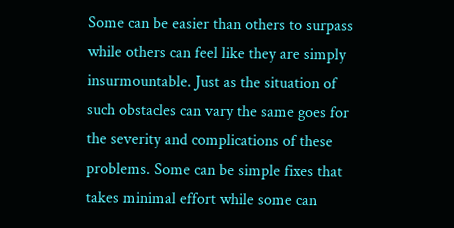Some can be easier than others to surpass while others can feel like they are simply insurmountable. Just as the situation of such obstacles can vary the same goes for the severity and complications of these problems. Some can be simple fixes that takes minimal effort while some can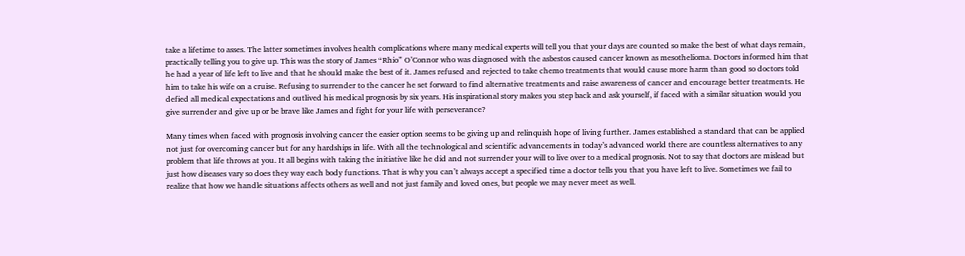take a lifetime to asses. The latter sometimes involves health complications where many medical experts will tell you that your days are counted so make the best of what days remain, practically telling you to give up. This was the story of James “Rhio” O’Connor who was diagnosed with the asbestos caused cancer known as mesothelioma. Doctors informed him that he had a year of life left to live and that he should make the best of it. James refused and rejected to take chemo treatments that would cause more harm than good so doctors told him to take his wife on a cruise. Refusing to surrender to the cancer he set forward to find alternative treatments and raise awareness of cancer and encourage better treatments. He defied all medical expectations and outlived his medical prognosis by six years. His inspirational story makes you step back and ask yourself, if faced with a similar situation would you give surrender and give up or be brave like James and fight for your life with perseverance?

Many times when faced with prognosis involving cancer the easier option seems to be giving up and relinquish hope of living further. James established a standard that can be applied not just for overcoming cancer but for any hardships in life. With all the technological and scientific advancements in today’s advanced world there are countless alternatives to any problem that life throws at you. It all begins with taking the initiative like he did and not surrender your will to live over to a medical prognosis. Not to say that doctors are mislead but just how diseases vary so does they way each body functions. That is why you can’t always accept a specified time a doctor tells you that you have left to live. Sometimes we fail to realize that how we handle situations affects others as well and not just family and loved ones, but people we may never meet as well.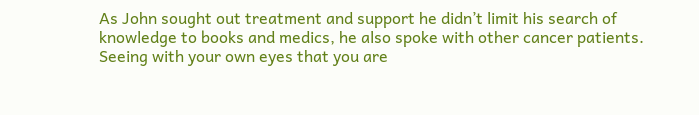As John sought out treatment and support he didn’t limit his search of knowledge to books and medics, he also spoke with other cancer patients. Seeing with your own eyes that you are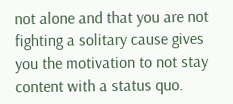not alone and that you are not fighting a solitary cause gives you the motivation to not stay content with a status quo.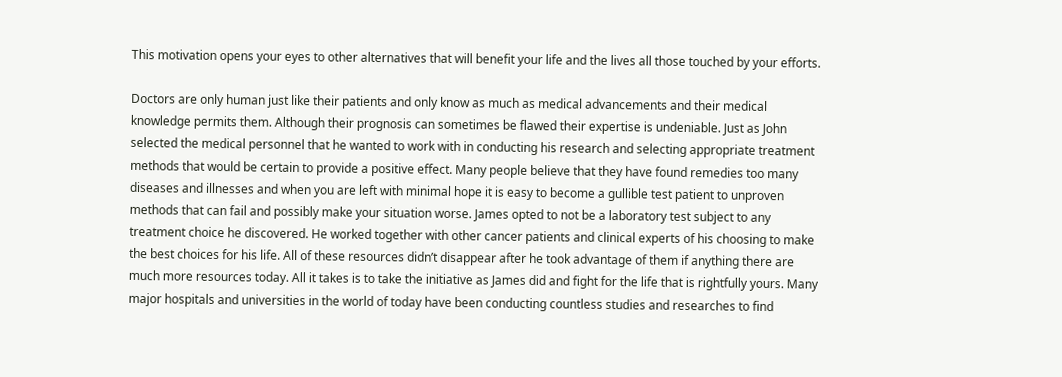This motivation opens your eyes to other alternatives that will benefit your life and the lives all those touched by your efforts.

Doctors are only human just like their patients and only know as much as medical advancements and their medical knowledge permits them. Although their prognosis can sometimes be flawed their expertise is undeniable. Just as John selected the medical personnel that he wanted to work with in conducting his research and selecting appropriate treatment methods that would be certain to provide a positive effect. Many people believe that they have found remedies too many diseases and illnesses and when you are left with minimal hope it is easy to become a gullible test patient to unproven methods that can fail and possibly make your situation worse. James opted to not be a laboratory test subject to any treatment choice he discovered. He worked together with other cancer patients and clinical experts of his choosing to make the best choices for his life. All of these resources didn’t disappear after he took advantage of them if anything there are much more resources today. All it takes is to take the initiative as James did and fight for the life that is rightfully yours. Many major hospitals and universities in the world of today have been conducting countless studies and researches to find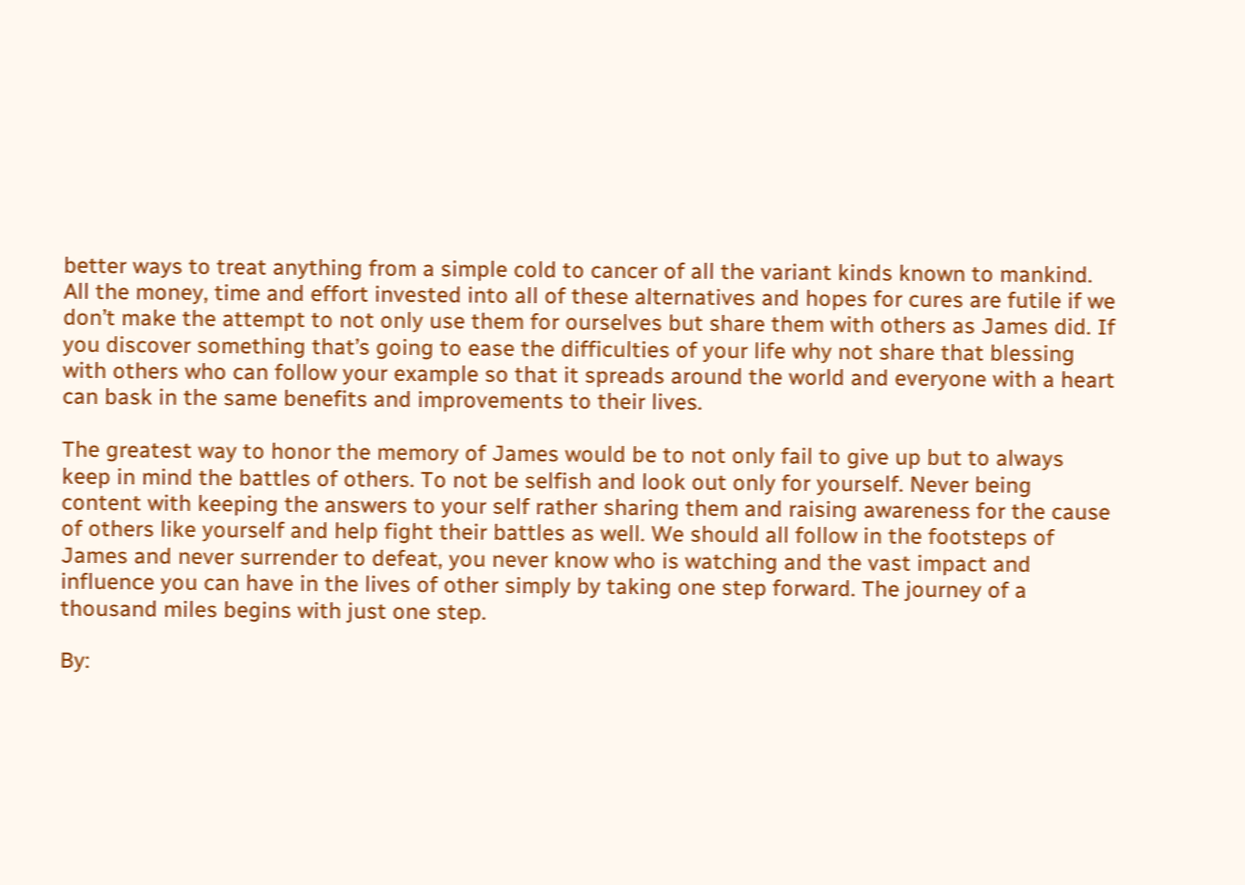better ways to treat anything from a simple cold to cancer of all the variant kinds known to mankind. All the money, time and effort invested into all of these alternatives and hopes for cures are futile if we don’t make the attempt to not only use them for ourselves but share them with others as James did. If you discover something that’s going to ease the difficulties of your life why not share that blessing with others who can follow your example so that it spreads around the world and everyone with a heart can bask in the same benefits and improvements to their lives.

The greatest way to honor the memory of James would be to not only fail to give up but to always keep in mind the battles of others. To not be selfish and look out only for yourself. Never being content with keeping the answers to your self rather sharing them and raising awareness for the cause of others like yourself and help fight their battles as well. We should all follow in the footsteps of James and never surrender to defeat, you never know who is watching and the vast impact and influence you can have in the lives of other simply by taking one step forward. The journey of a thousand miles begins with just one step.

By: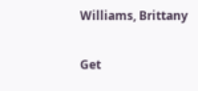Williams, Brittany

Get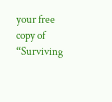your free copy of
“Surviving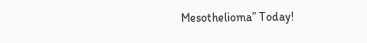Mesothelioma” Today!